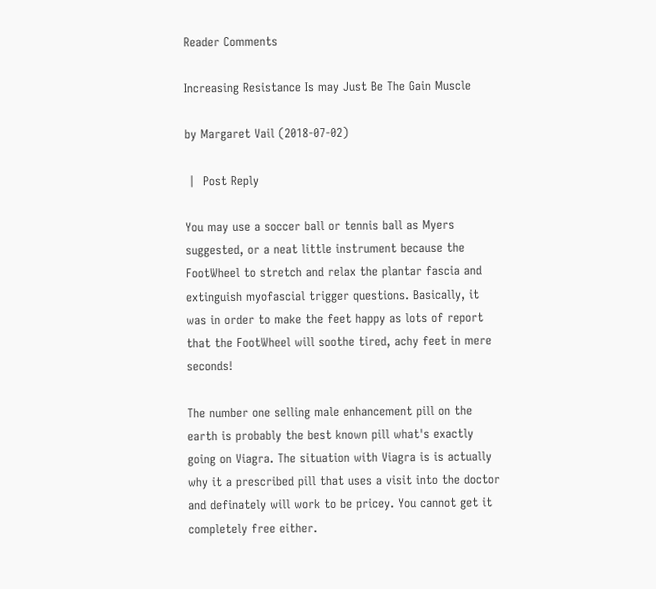Reader Comments

Increasing Resistance Is may Just Be The Gain Muscle

by Margaret Vail (2018-07-02)

 |  Post Reply

You may use a soccer ball or tennis ball as Myers suggested, or a neat little instrument because the FootWheel to stretch and relax the plantar fascia and extinguish myofascial trigger questions. Basically, it was in order to make the feet happy as lots of report that the FootWheel will soothe tired, achy feet in mere seconds!

The number one selling male enhancement pill on the earth is probably the best known pill what's exactly going on Viagra. The situation with Viagra is is actually why it a prescribed pill that uses a visit into the doctor and definately will work to be pricey. You cannot get it completely free either.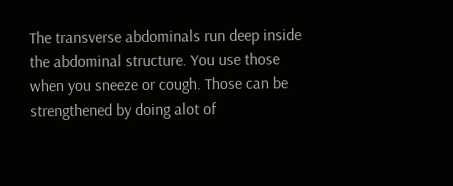The transverse abdominals run deep inside the abdominal structure. You use those when you sneeze or cough. Those can be strengthened by doing alot of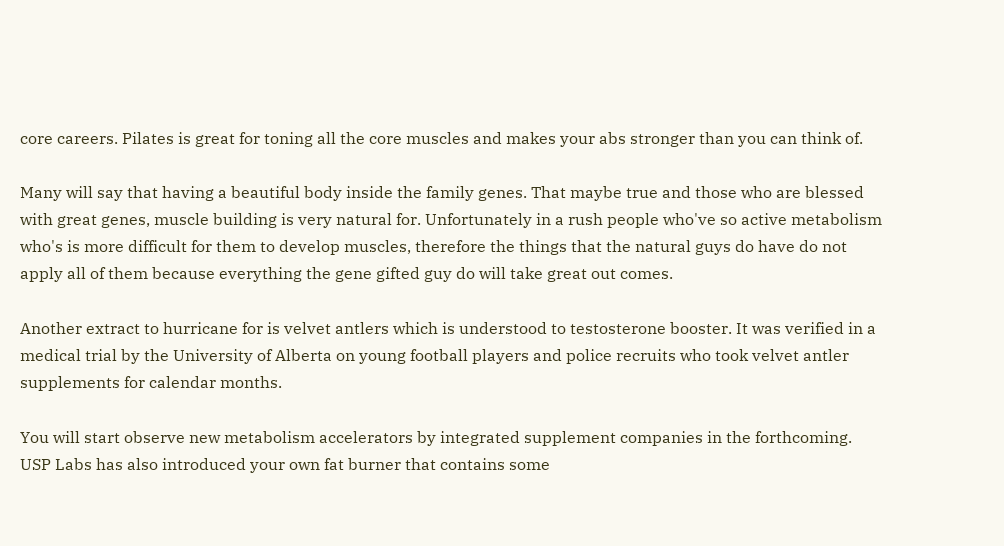core careers. Pilates is great for toning all the core muscles and makes your abs stronger than you can think of.

Many will say that having a beautiful body inside the family genes. That maybe true and those who are blessed with great genes, muscle building is very natural for. Unfortunately in a rush people who've so active metabolism who's is more difficult for them to develop muscles, therefore the things that the natural guys do have do not apply all of them because everything the gene gifted guy do will take great out comes.

Another extract to hurricane for is velvet antlers which is understood to testosterone booster. It was verified in a medical trial by the University of Alberta on young football players and police recruits who took velvet antler supplements for calendar months.

You will start observe new metabolism accelerators by integrated supplement companies in the forthcoming. USP Labs has also introduced your own fat burner that contains some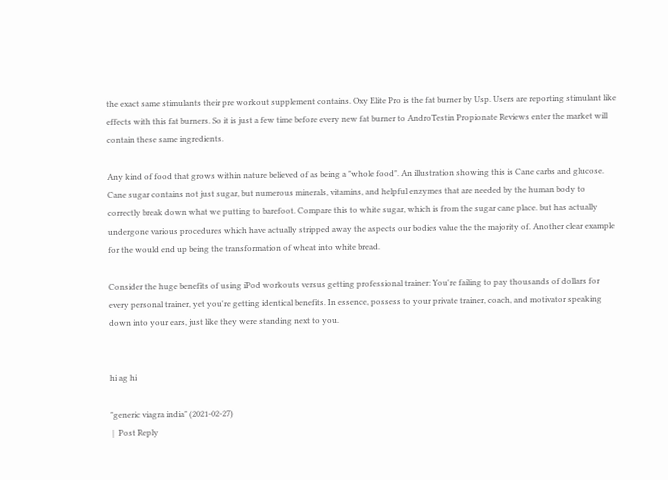the exact same stimulants their pre workout supplement contains. Oxy Elite Pro is the fat burner by Usp. Users are reporting stimulant like effects with this fat burners. So it is just a few time before every new fat burner to AndroTestin Propionate Reviews enter the market will contain these same ingredients.

Any kind of food that grows within nature believed of as being a "whole food". An illustration showing this is Cane carbs and glucose. Cane sugar contains not just sugar, but numerous minerals, vitamins, and helpful enzymes that are needed by the human body to correctly break down what we putting to barefoot. Compare this to white sugar, which is from the sugar cane place. but has actually undergone various procedures which have actually stripped away the aspects our bodies value the the majority of. Another clear example for the would end up being the transformation of wheat into white bread.

Consider the huge benefits of using iPod workouts versus getting professional trainer: You're failing to pay thousands of dollars for every personal trainer, yet you're getting identical benefits. In essence, possess to your private trainer, coach, and motivator speaking down into your ears, just like they were standing next to you.


hi ag hi

"generic viagra india" (2021-02-27)
 |  Post Reply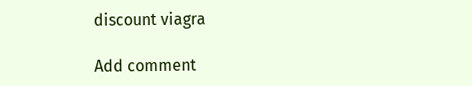discount viagra

Add comment